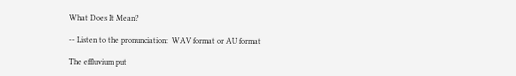What Does It Mean?

-- Listen to the pronunciation:  WAV format or AU format

The effluvium put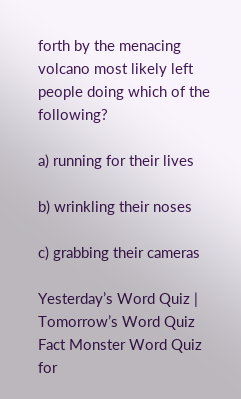forth by the menacing volcano most likely left people doing which of the following?

a) running for their lives

b) wrinkling their noses

c) grabbing their cameras

Yesterday’s Word Quiz |  Tomorrow’s Word Quiz
Fact Monster Word Quiz for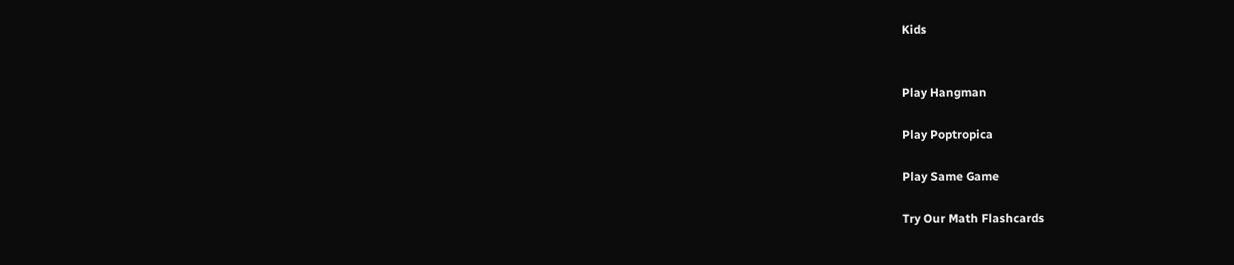Kids


Play Hangman

Play Poptropica

Play Same Game

Try Our Math Flashcards